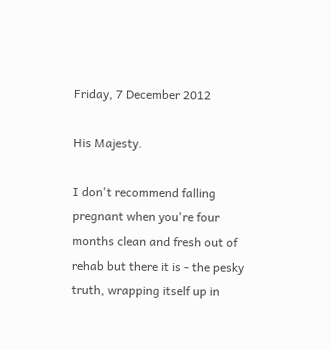Friday, 7 December 2012

His Majesty.

I don't recommend falling pregnant when you're four months clean and fresh out of rehab but there it is - the pesky truth, wrapping itself up in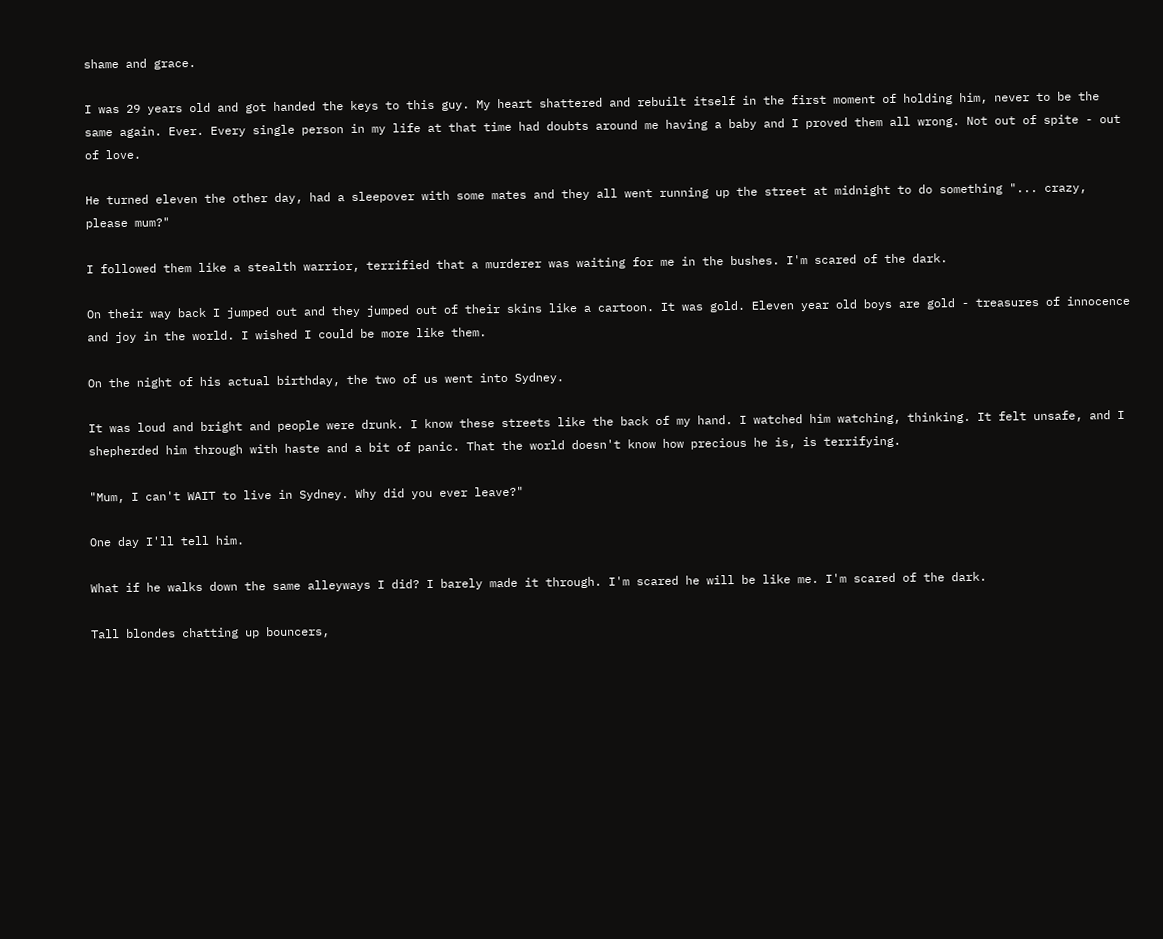shame and grace.

I was 29 years old and got handed the keys to this guy. My heart shattered and rebuilt itself in the first moment of holding him, never to be the same again. Ever. Every single person in my life at that time had doubts around me having a baby and I proved them all wrong. Not out of spite - out of love.

He turned eleven the other day, had a sleepover with some mates and they all went running up the street at midnight to do something "... crazy, please mum?"

I followed them like a stealth warrior, terrified that a murderer was waiting for me in the bushes. I'm scared of the dark.

On their way back I jumped out and they jumped out of their skins like a cartoon. It was gold. Eleven year old boys are gold - treasures of innocence and joy in the world. I wished I could be more like them.

On the night of his actual birthday, the two of us went into Sydney.

It was loud and bright and people were drunk. I know these streets like the back of my hand. I watched him watching, thinking. It felt unsafe, and I shepherded him through with haste and a bit of panic. That the world doesn't know how precious he is, is terrifying.

"Mum, I can't WAIT to live in Sydney. Why did you ever leave?"

One day I'll tell him.

What if he walks down the same alleyways I did? I barely made it through. I'm scared he will be like me. I'm scared of the dark.

Tall blondes chatting up bouncers,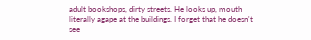adult bookshops, dirty streets. He looks up, mouth literally agape at the buildings. I forget that he doesn't see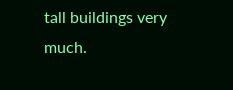tall buildings very much.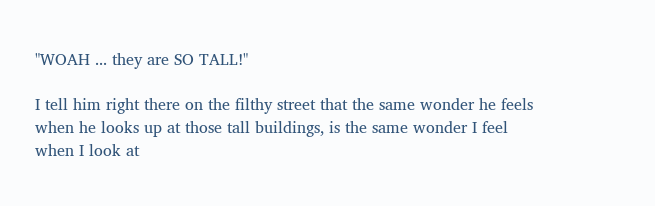"WOAH ... they are SO TALL!"

I tell him right there on the filthy street that the same wonder he feels when he looks up at those tall buildings, is the same wonder I feel when I look at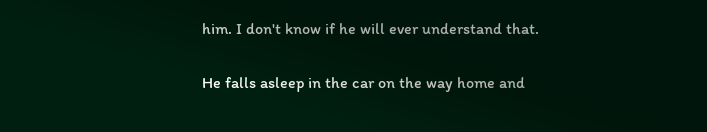him. I don't know if he will ever understand that.

He falls asleep in the car on the way home and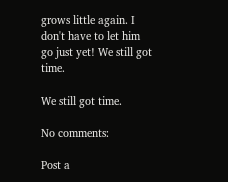grows little again. I don't have to let him go just yet! We still got time.

We still got time.

No comments:

Post a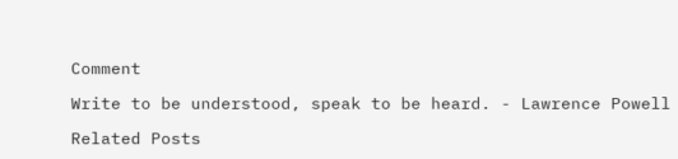Comment

Write to be understood, speak to be heard. - Lawrence Powell

Related Posts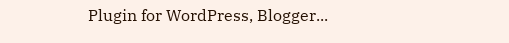Plugin for WordPress, Blogger...